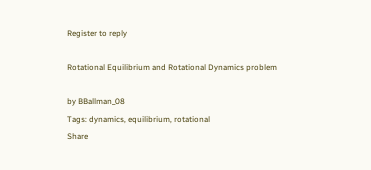Register to reply

Rotational Equilibrium and Rotational Dynamics problem

by BBallman_08
Tags: dynamics, equilibrium, rotational
Share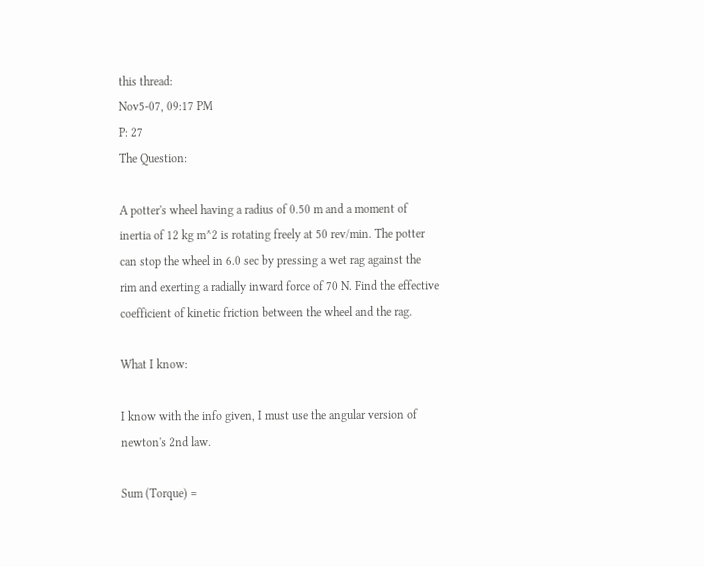this thread:
Nov5-07, 09:17 PM
P: 27
The Question:

A potter's wheel having a radius of 0.50 m and a moment of inertia of 12 kg m^2 is rotating freely at 50 rev/min. The potter can stop the wheel in 6.0 sec by pressing a wet rag against the rim and exerting a radially inward force of 70 N. Find the effective coefficient of kinetic friction between the wheel and the rag.

What I know:

I know with the info given, I must use the angular version of newton's 2nd law.

Sum (Torque) =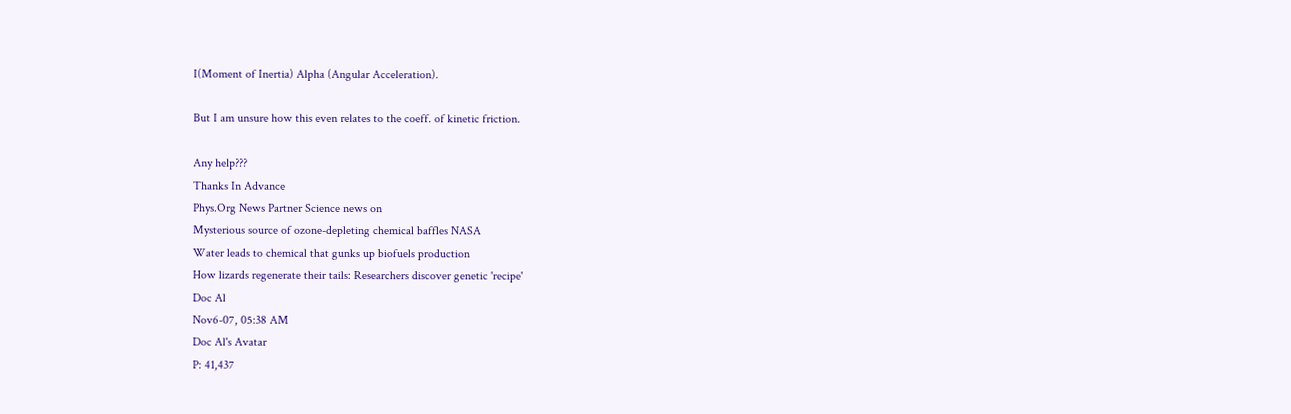I(Moment of Inertia) Alpha (Angular Acceleration).

But I am unsure how this even relates to the coeff. of kinetic friction.

Any help???
Thanks In Advance
Phys.Org News Partner Science news on
Mysterious source of ozone-depleting chemical baffles NASA
Water leads to chemical that gunks up biofuels production
How lizards regenerate their tails: Researchers discover genetic 'recipe'
Doc Al
Nov6-07, 05:38 AM
Doc Al's Avatar
P: 41,437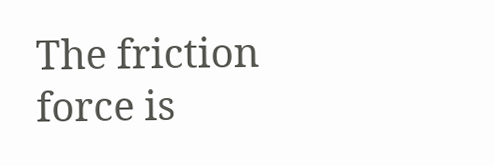The friction force is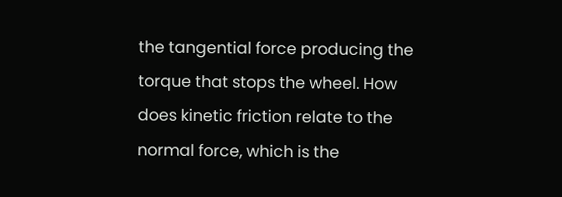the tangential force producing the torque that stops the wheel. How does kinetic friction relate to the normal force, which is the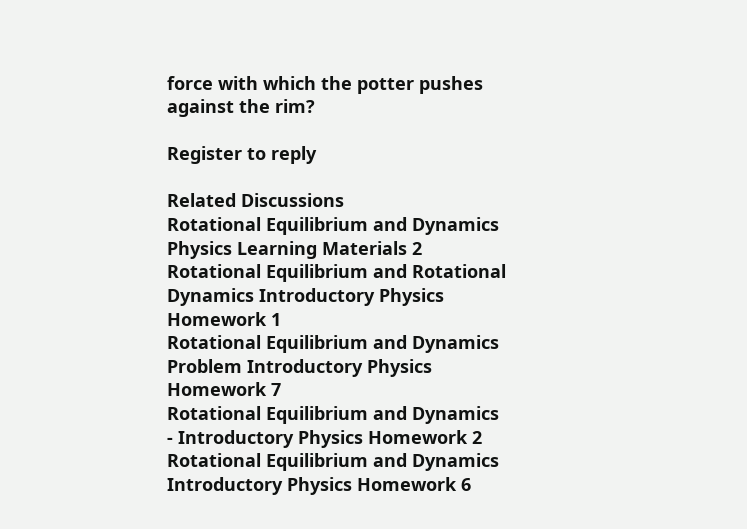force with which the potter pushes against the rim?

Register to reply

Related Discussions
Rotational Equilibrium and Dynamics Physics Learning Materials 2
Rotational Equilibrium and Rotational Dynamics Introductory Physics Homework 1
Rotational Equilibrium and Dynamics Problem Introductory Physics Homework 7
Rotational Equilibrium and Dynamics - Introductory Physics Homework 2
Rotational Equilibrium and Dynamics Introductory Physics Homework 6